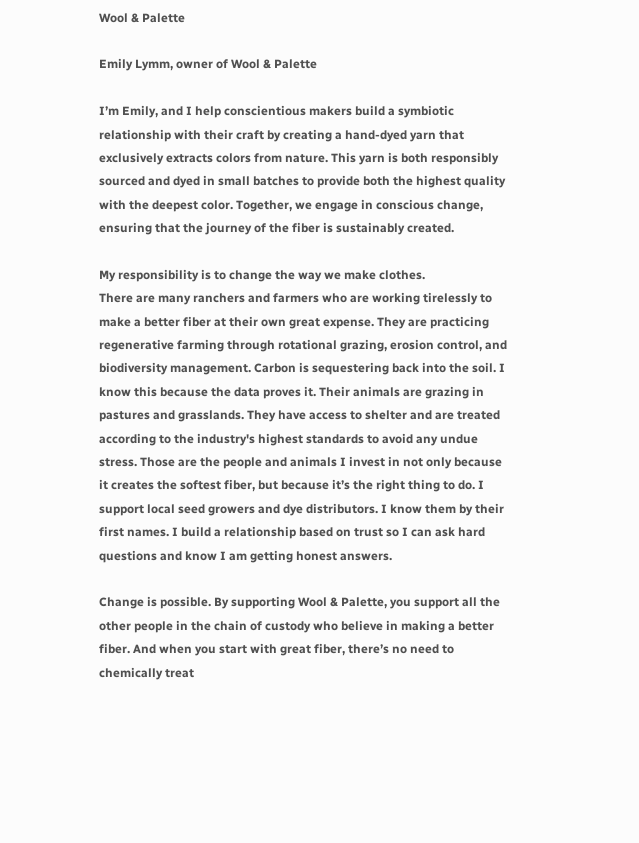Wool & Palette

Emily Lymm, owner of Wool & Palette

I’m Emily, and I help conscientious makers build a symbiotic relationship with their craft by creating a hand-dyed yarn that exclusively extracts colors from nature. This yarn is both responsibly sourced and dyed in small batches to provide both the highest quality with the deepest color. Together, we engage in conscious change, ensuring that the journey of the fiber is sustainably created.

My responsibility is to change the way we make clothes.
There are many ranchers and farmers who are working tirelessly to make a better fiber at their own great expense. They are practicing regenerative farming through rotational grazing, erosion control, and biodiversity management. Carbon is sequestering back into the soil. I know this because the data proves it. Their animals are grazing in pastures and grasslands. They have access to shelter and are treated according to the industry's highest standards to avoid any undue stress. Those are the people and animals I invest in not only because it creates the softest fiber, but because it’s the right thing to do. I support local seed growers and dye distributors. I know them by their first names. I build a relationship based on trust so I can ask hard questions and know I am getting honest answers.

Change is possible. By supporting Wool & Palette, you support all the other people in the chain of custody who believe in making a better fiber. And when you start with great fiber, there’s no need to chemically treat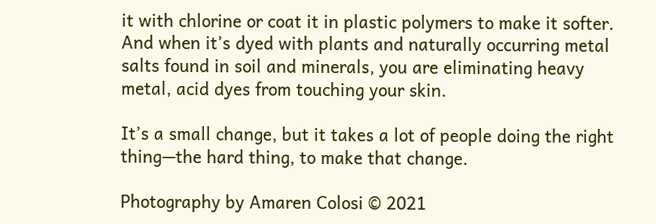it with chlorine or coat it in plastic polymers to make it softer. And when it’s dyed with plants and naturally occurring metal salts found in soil and minerals, you are eliminating heavy metal, acid dyes from touching your skin.

It’s a small change, but it takes a lot of people doing the right thing—the hard thing, to make that change.

Photography by Amaren Colosi © 2021